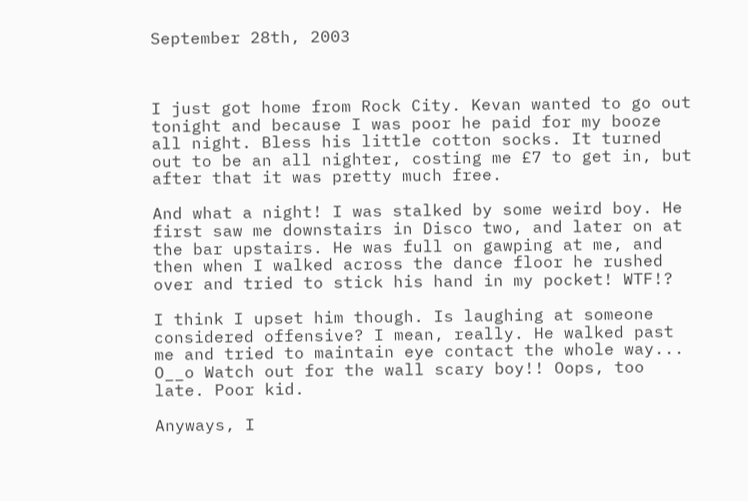September 28th, 2003



I just got home from Rock City. Kevan wanted to go out tonight and because I was poor he paid for my booze all night. Bless his little cotton socks. It turned out to be an all nighter, costing me £7 to get in, but after that it was pretty much free.

And what a night! I was stalked by some weird boy. He first saw me downstairs in Disco two, and later on at the bar upstairs. He was full on gawping at me, and then when I walked across the dance floor he rushed over and tried to stick his hand in my pocket! WTF!?

I think I upset him though. Is laughing at someone considered offensive? I mean, really. He walked past me and tried to maintain eye contact the whole way... O__o Watch out for the wall scary boy!! Oops, too late. Poor kid.

Anyways, I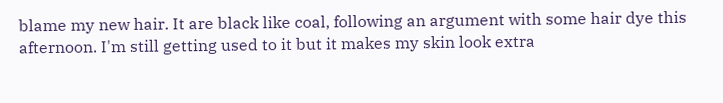blame my new hair. It are black like coal, following an argument with some hair dye this afternoon. I'm still getting used to it but it makes my skin look extra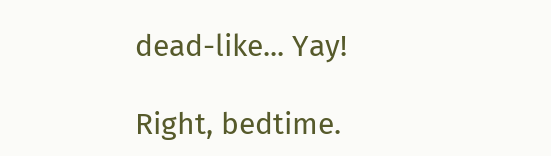dead-like... Yay!

Right, bedtime.